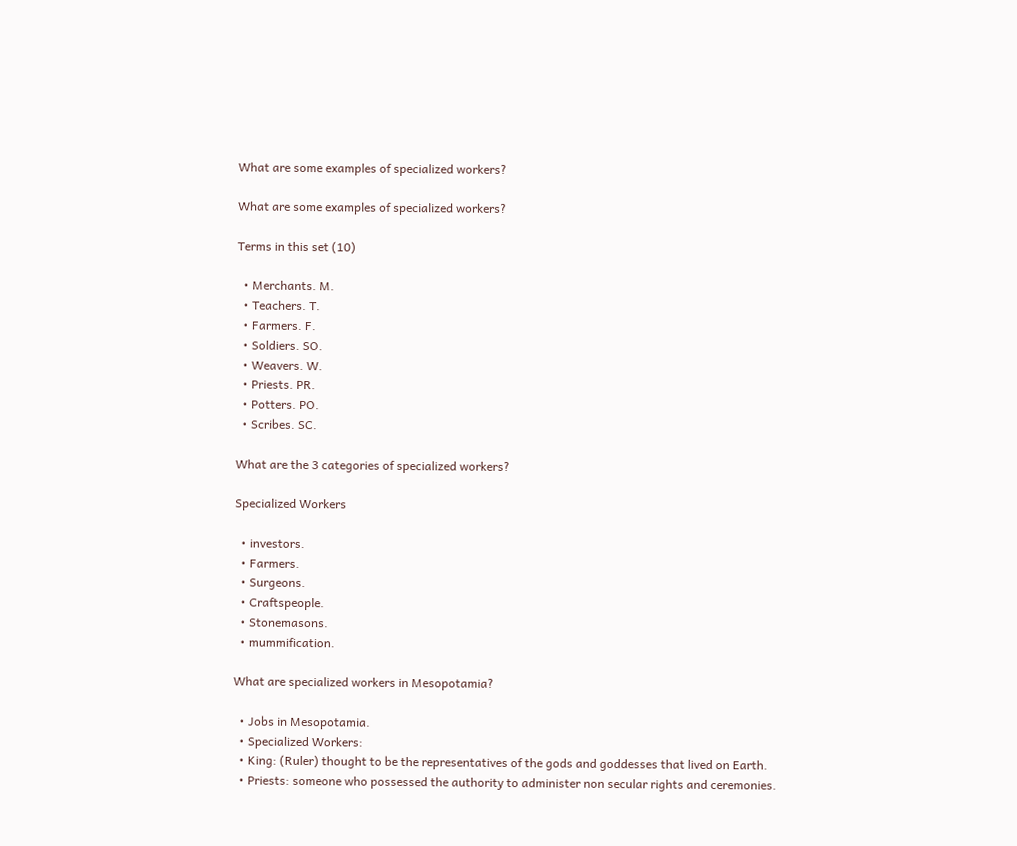What are some examples of specialized workers?

What are some examples of specialized workers?

Terms in this set (10)

  • Merchants. M.
  • Teachers. T.
  • Farmers. F.
  • Soldiers. SO.
  • Weavers. W.
  • Priests. PR.
  • Potters. PO.
  • Scribes. SC.

What are the 3 categories of specialized workers?

Specialized Workers

  • investors.
  • Farmers.
  • Surgeons.
  • Craftspeople.
  • Stonemasons.
  • mummification.

What are specialized workers in Mesopotamia?

  • Jobs in Mesopotamia.
  • Specialized Workers:
  • King: (Ruler) thought to be the representatives of the gods and goddesses that lived on Earth.
  • Priests: someone who possessed the authority to administer non secular rights and ceremonies.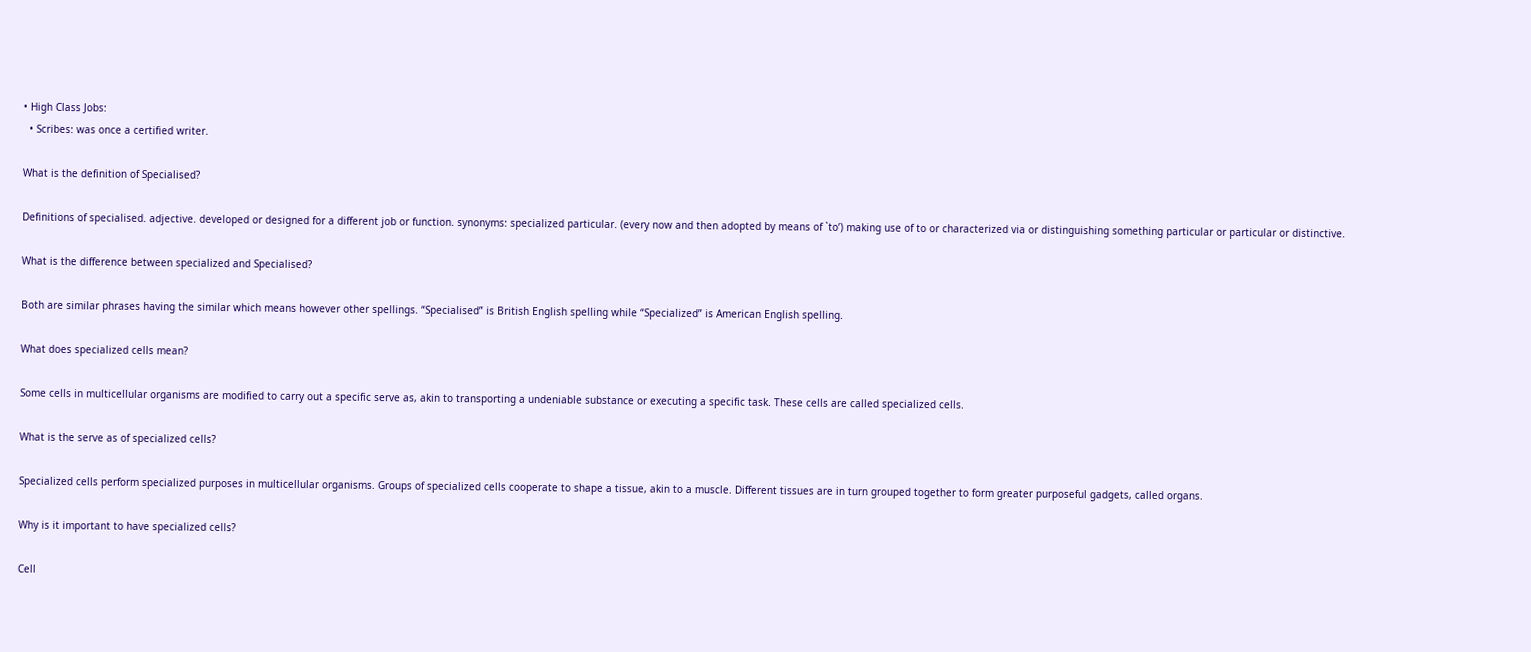• High Class Jobs:
  • Scribes: was once a certified writer.

What is the definition of Specialised?

Definitions of specialised. adjective. developed or designed for a different job or function. synonyms: specialized particular. (every now and then adopted by means of `to’) making use of to or characterized via or distinguishing something particular or particular or distinctive.

What is the difference between specialized and Specialised?

Both are similar phrases having the similar which means however other spellings. “Specialised” is British English spelling while “Specialized” is American English spelling.

What does specialized cells mean?

Some cells in multicellular organisms are modified to carry out a specific serve as, akin to transporting a undeniable substance or executing a specific task. These cells are called specialized cells.

What is the serve as of specialized cells?

Specialized cells perform specialized purposes in multicellular organisms. Groups of specialized cells cooperate to shape a tissue, akin to a muscle. Different tissues are in turn grouped together to form greater purposeful gadgets, called organs.

Why is it important to have specialized cells?

Cell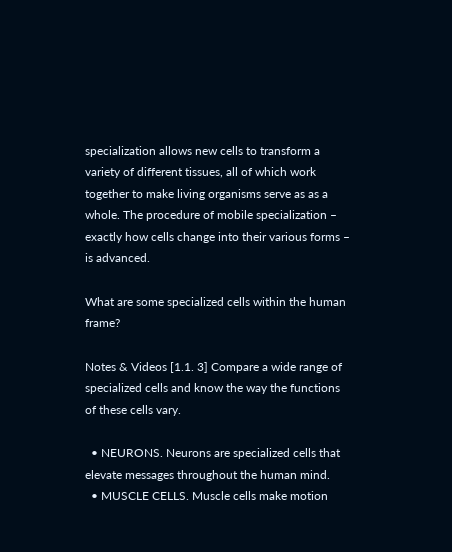specialization allows new cells to transform a variety of different tissues, all of which work together to make living organisms serve as as a whole. The procedure of mobile specialization – exactly how cells change into their various forms – is advanced.

What are some specialized cells within the human frame?

Notes & Videos [1.1. 3] Compare a wide range of specialized cells and know the way the functions of these cells vary.

  • NEURONS. Neurons are specialized cells that elevate messages throughout the human mind.
  • MUSCLE CELLS. Muscle cells make motion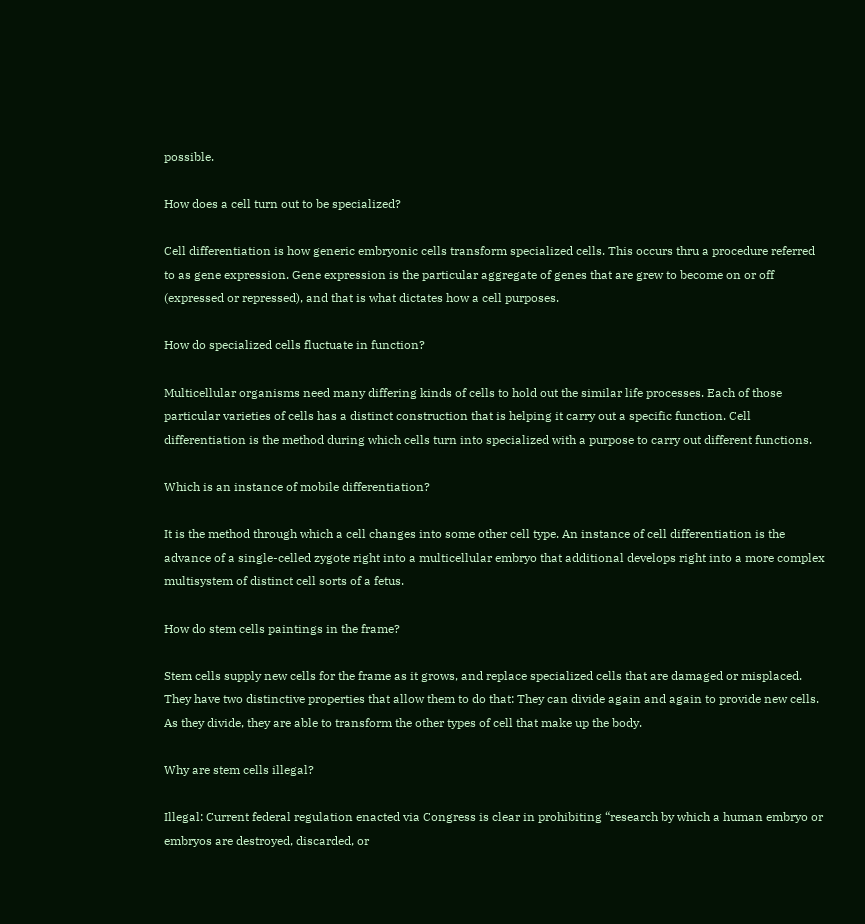possible.

How does a cell turn out to be specialized?

Cell differentiation is how generic embryonic cells transform specialized cells. This occurs thru a procedure referred to as gene expression. Gene expression is the particular aggregate of genes that are grew to become on or off (expressed or repressed), and that is what dictates how a cell purposes.

How do specialized cells fluctuate in function?

Multicellular organisms need many differing kinds of cells to hold out the similar life processes. Each of those particular varieties of cells has a distinct construction that is helping it carry out a specific function. Cell differentiation is the method during which cells turn into specialized with a purpose to carry out different functions.

Which is an instance of mobile differentiation?

It is the method through which a cell changes into some other cell type. An instance of cell differentiation is the advance of a single-celled zygote right into a multicellular embryo that additional develops right into a more complex multisystem of distinct cell sorts of a fetus.

How do stem cells paintings in the frame?

Stem cells supply new cells for the frame as it grows, and replace specialized cells that are damaged or misplaced. They have two distinctive properties that allow them to do that: They can divide again and again to provide new cells. As they divide, they are able to transform the other types of cell that make up the body.

Why are stem cells illegal?

Illegal: Current federal regulation enacted via Congress is clear in prohibiting “research by which a human embryo or embryos are destroyed, discarded, or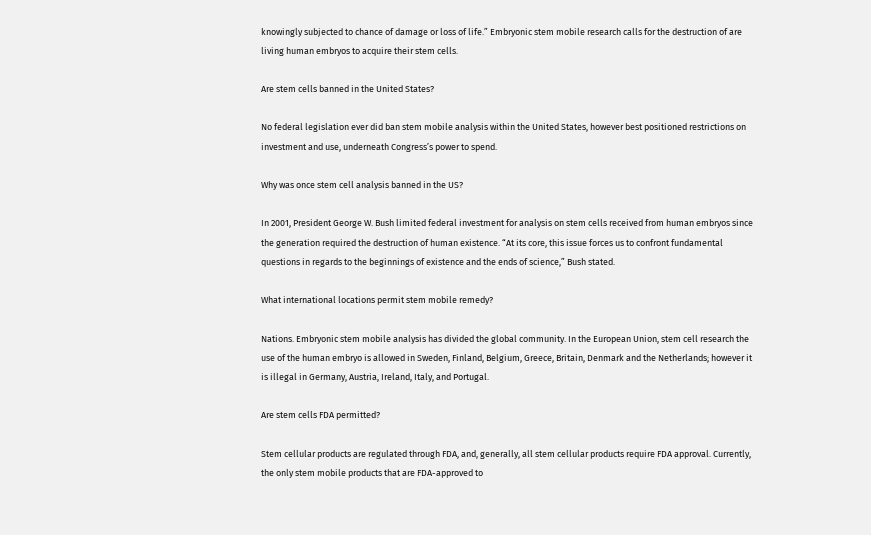knowingly subjected to chance of damage or loss of life.” Embryonic stem mobile research calls for the destruction of are living human embryos to acquire their stem cells.

Are stem cells banned in the United States?

No federal legislation ever did ban stem mobile analysis within the United States, however best positioned restrictions on investment and use, underneath Congress’s power to spend.

Why was once stem cell analysis banned in the US?

In 2001, President George W. Bush limited federal investment for analysis on stem cells received from human embryos since the generation required the destruction of human existence. “At its core, this issue forces us to confront fundamental questions in regards to the beginnings of existence and the ends of science,” Bush stated.

What international locations permit stem mobile remedy?

Nations. Embryonic stem mobile analysis has divided the global community. In the European Union, stem cell research the use of the human embryo is allowed in Sweden, Finland, Belgium, Greece, Britain, Denmark and the Netherlands; however it is illegal in Germany, Austria, Ireland, Italy, and Portugal.

Are stem cells FDA permitted?

Stem cellular products are regulated through FDA, and, generally, all stem cellular products require FDA approval. Currently, the only stem mobile products that are FDA-approved to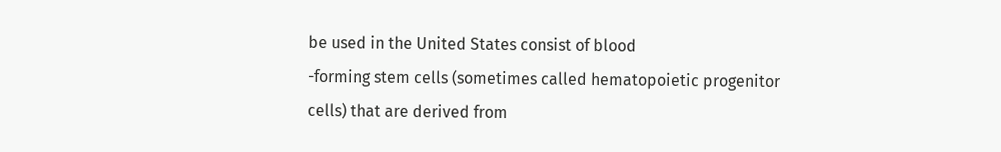be used in the United States consist of blood
-forming stem cells (sometimes called hematopoietic progenitor cells) that are derived from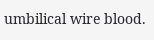umbilical wire blood.